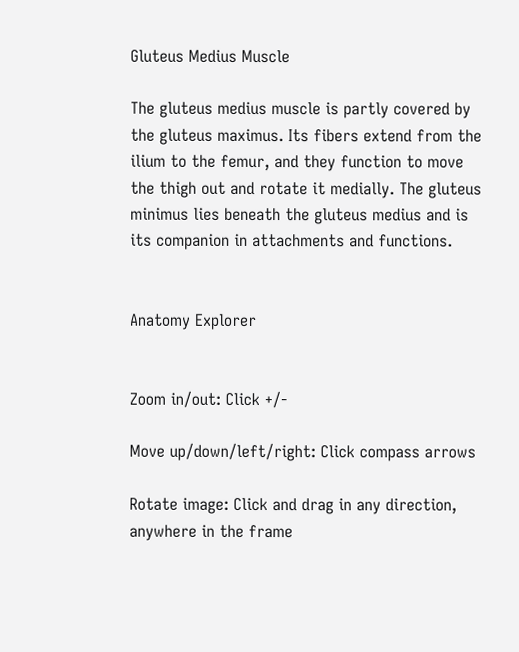Gluteus Medius Muscle

The gluteus medius muscle is partly covered by the gluteus maximus. Its fibers extend from the ilium to the femur, and they function to move the thigh out and rotate it medially. The gluteus minimus lies beneath the gluteus medius and is its companion in attachments and functions.


Anatomy Explorer


Zoom in/out: Click +/-

Move up/down/left/right: Click compass arrows

Rotate image: Click and drag in any direction, anywhere in the frame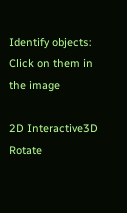Identify objects: Click on them in the image

2D Interactive3D Rotate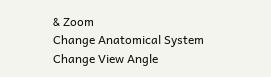& Zoom
Change Anatomical System
Change View Angle